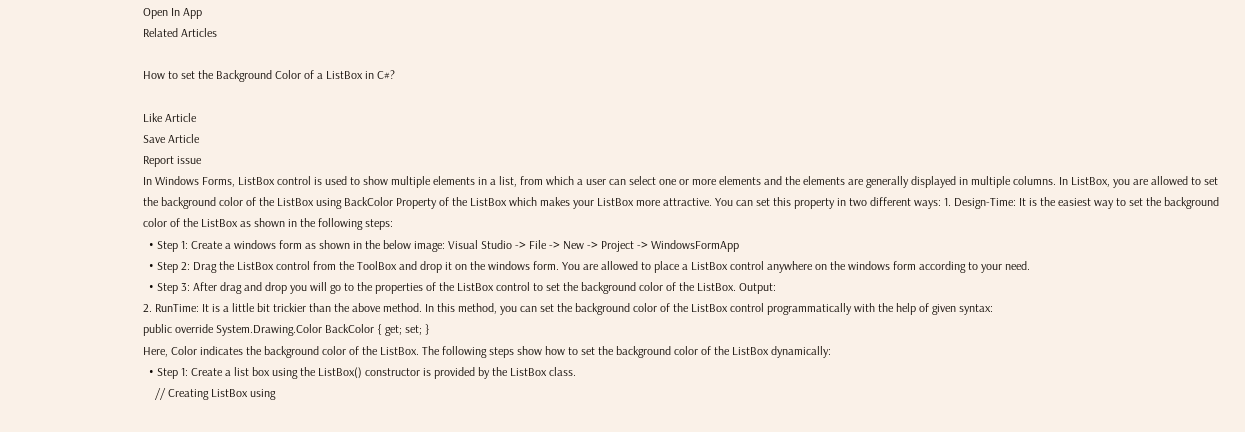Open In App
Related Articles

How to set the Background Color of a ListBox in C#?

Like Article
Save Article
Report issue
In Windows Forms, ListBox control is used to show multiple elements in a list, from which a user can select one or more elements and the elements are generally displayed in multiple columns. In ListBox, you are allowed to set the background color of the ListBox using BackColor Property of the ListBox which makes your ListBox more attractive. You can set this property in two different ways: 1. Design-Time: It is the easiest way to set the background color of the ListBox as shown in the following steps:
  • Step 1: Create a windows form as shown in the below image: Visual Studio -> File -> New -> Project -> WindowsFormApp
  • Step 2: Drag the ListBox control from the ToolBox and drop it on the windows form. You are allowed to place a ListBox control anywhere on the windows form according to your need.
  • Step 3: After drag and drop you will go to the properties of the ListBox control to set the background color of the ListBox. Output:
2. RunTime: It is a little bit trickier than the above method. In this method, you can set the background color of the ListBox control programmatically with the help of given syntax:
public override System.Drawing.Color BackColor { get; set; }
Here, Color indicates the background color of the ListBox. The following steps show how to set the background color of the ListBox dynamically:
  • Step 1: Create a list box using the ListBox() constructor is provided by the ListBox class.
    // Creating ListBox using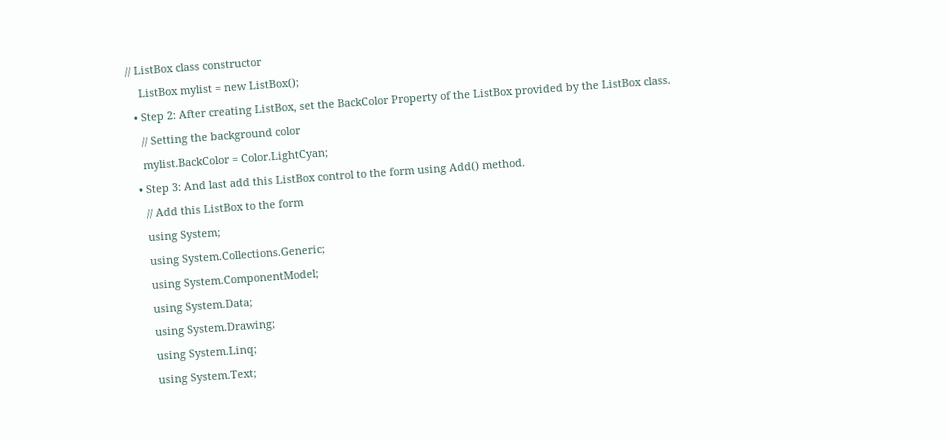// ListBox class constructor
    ListBox mylist = new ListBox();
  • Step 2: After creating ListBox, set the BackColor Property of the ListBox provided by the ListBox class.
    // Setting the background color
    mylist.BackColor = Color.LightCyan;
  • Step 3: And last add this ListBox control to the form using Add() method.
    // Add this ListBox to the form
    using System;
    using System.Collections.Generic;
    using System.ComponentModel;
    using System.Data;
    using System.Drawing;
    using System.Linq;
    using System.Text;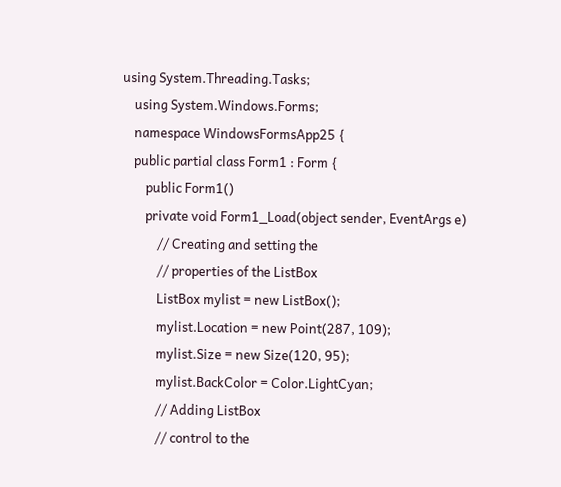using System.Threading.Tasks;
    using System.Windows.Forms;
    namespace WindowsFormsApp25 {
    public partial class Form1 : Form {
        public Form1()
        private void Form1_Load(object sender, EventArgs e)
            // Creating and setting the
            // properties of the ListBox
            ListBox mylist = new ListBox();
            mylist.Location = new Point(287, 109);
            mylist.Size = new Size(120, 95);
            mylist.BackColor = Color.LightCyan;
            // Adding ListBox
            // control to the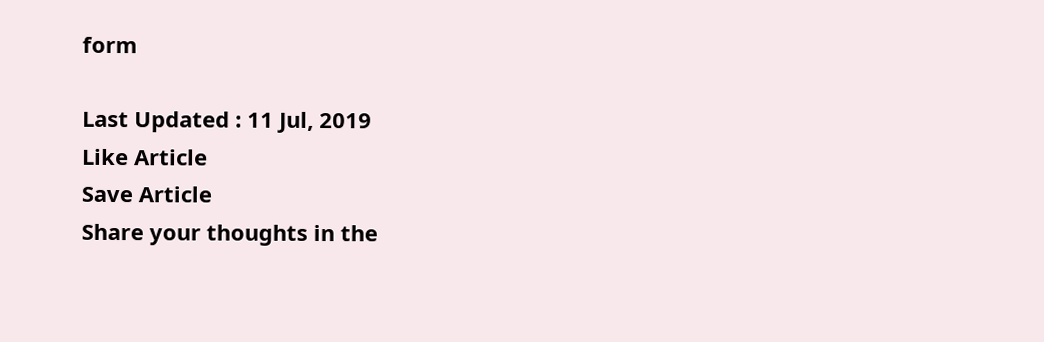form

Last Updated : 11 Jul, 2019
Like Article
Save Article
Share your thoughts in the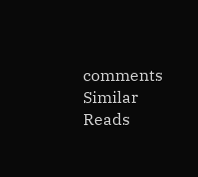comments
Similar Reads